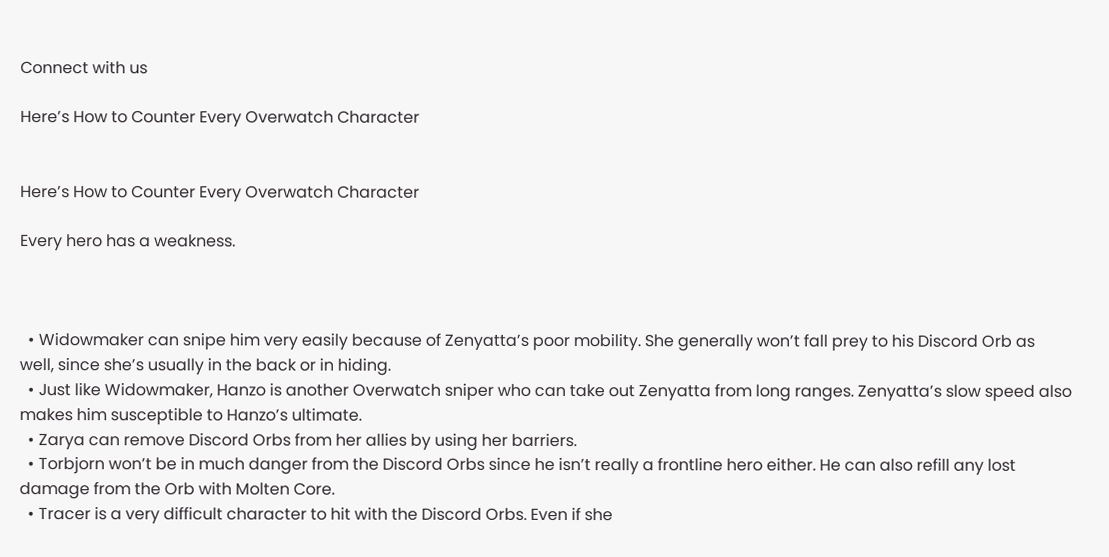Connect with us

Here’s How to Counter Every Overwatch Character


Here’s How to Counter Every Overwatch Character

Every hero has a weakness.



  • Widowmaker can snipe him very easily because of Zenyatta’s poor mobility. She generally won’t fall prey to his Discord Orb as well, since she’s usually in the back or in hiding.
  • Just like Widowmaker, Hanzo is another Overwatch sniper who can take out Zenyatta from long ranges. Zenyatta’s slow speed also makes him susceptible to Hanzo’s ultimate.
  • Zarya can remove Discord Orbs from her allies by using her barriers.
  • Torbjorn won’t be in much danger from the Discord Orbs since he isn’t really a frontline hero either. He can also refill any lost damage from the Orb with Molten Core.
  • Tracer is a very difficult character to hit with the Discord Orbs. Even if she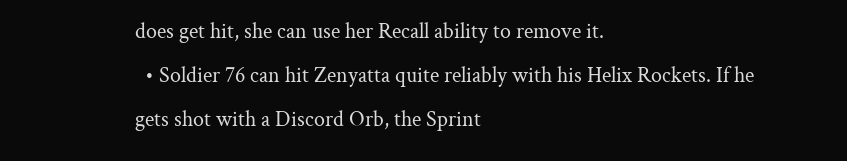does get hit, she can use her Recall ability to remove it.
  • Soldier 76 can hit Zenyatta quite reliably with his Helix Rockets. If he gets shot with a Discord Orb, the Sprint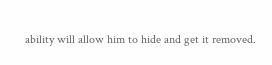ability will allow him to hide and get it removed.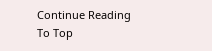Continue Reading
To Top